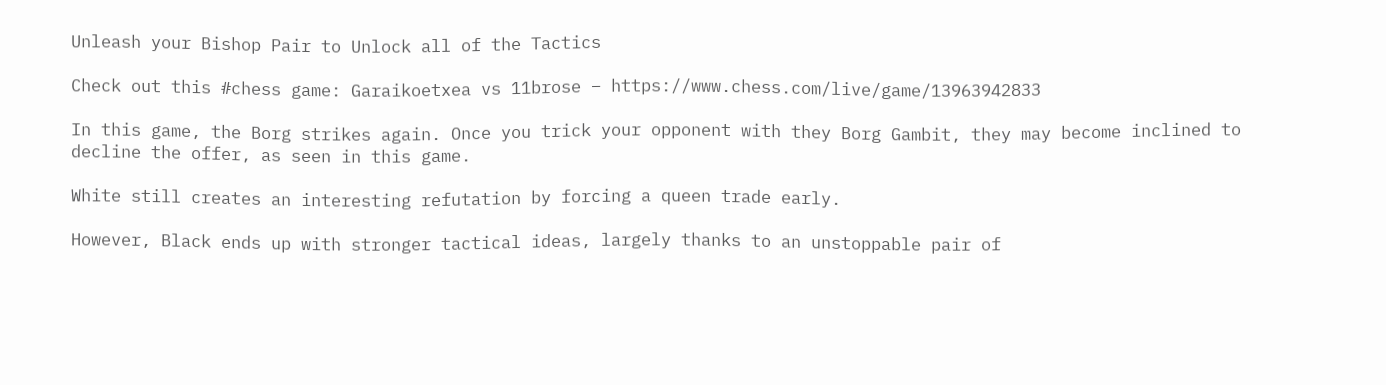Unleash your Bishop Pair to Unlock all of the Tactics

Check out this #chess game: Garaikoetxea vs 11brose – https://www.chess.com/live/game/13963942833

In this game, the Borg strikes again. Once you trick your opponent with they Borg Gambit, they may become inclined to decline the offer, as seen in this game.

White still creates an interesting refutation by forcing a queen trade early.

However, Black ends up with stronger tactical ideas, largely thanks to an unstoppable pair of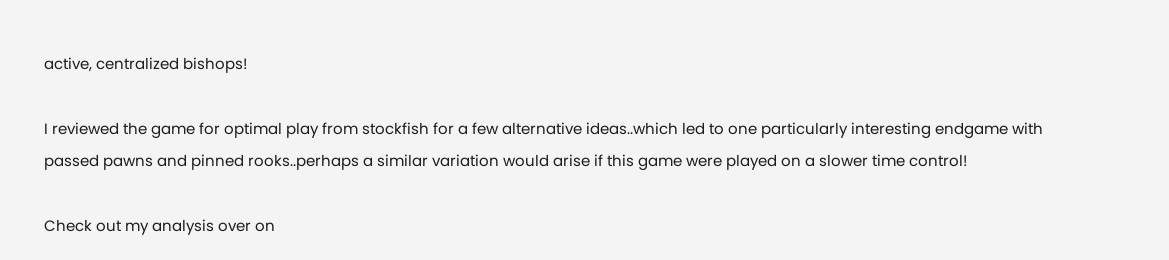active, centralized bishops!

I reviewed the game for optimal play from stockfish for a few alternative ideas..which led to one particularly interesting endgame with passed pawns and pinned rooks..perhaps a similar variation would arise if this game were played on a slower time control!

Check out my analysis over on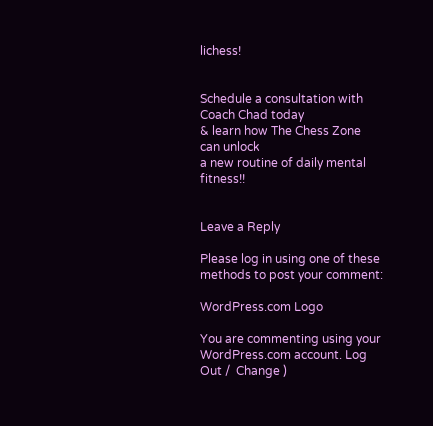lichess!


Schedule a consultation with Coach Chad today
& learn how The Chess Zone can unlock
a new routine of daily mental fitness!!


Leave a Reply

Please log in using one of these methods to post your comment:

WordPress.com Logo

You are commenting using your WordPress.com account. Log Out /  Change )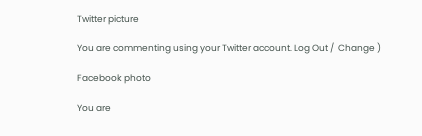Twitter picture

You are commenting using your Twitter account. Log Out /  Change )

Facebook photo

You are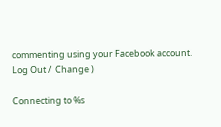commenting using your Facebook account. Log Out /  Change )

Connecting to %s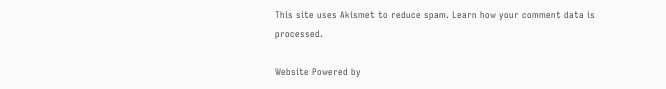This site uses Akismet to reduce spam. Learn how your comment data is processed.

Website Powered by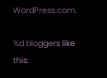WordPress.com.

%d bloggers like this: